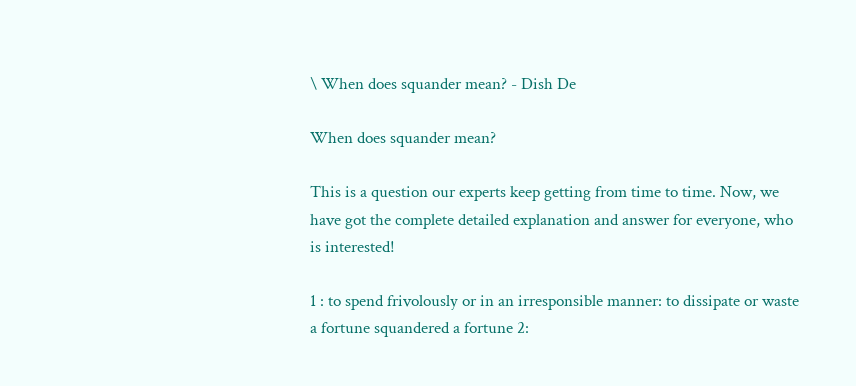\ When does squander mean? - Dish De

When does squander mean?

This is a question our experts keep getting from time to time. Now, we have got the complete detailed explanation and answer for everyone, who is interested!

1 : to spend frivolously or in an irresponsible manner: to dissipate or waste a fortune squandered a fortune 2: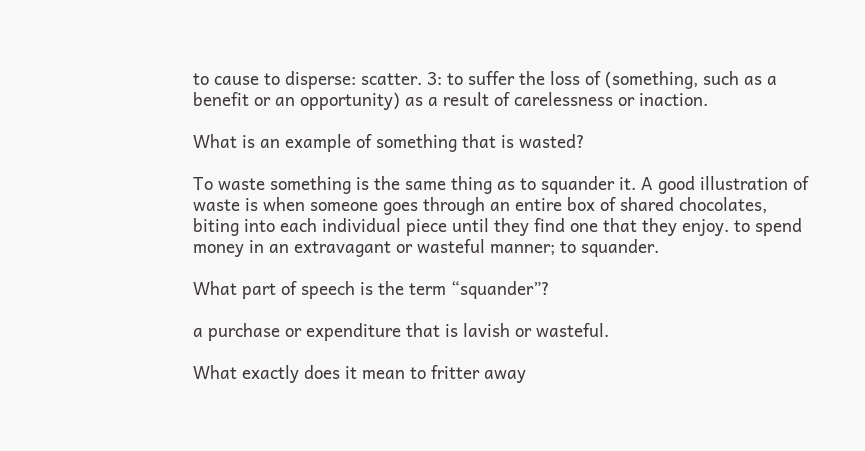to cause to disperse: scatter. 3: to suffer the loss of (something, such as a benefit or an opportunity) as a result of carelessness or inaction.

What is an example of something that is wasted?

To waste something is the same thing as to squander it. A good illustration of waste is when someone goes through an entire box of shared chocolates, biting into each individual piece until they find one that they enjoy. to spend money in an extravagant or wasteful manner; to squander.

What part of speech is the term “squander”?

a purchase or expenditure that is lavish or wasteful.

What exactly does it mean to fritter away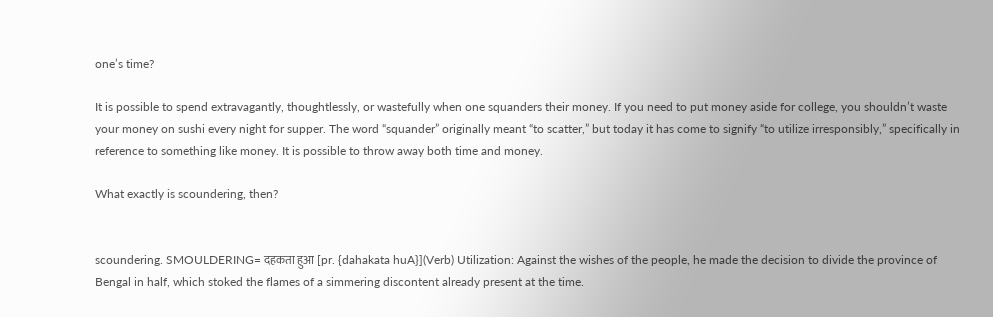one’s time?

It is possible to spend extravagantly, thoughtlessly, or wastefully when one squanders their money. If you need to put money aside for college, you shouldn’t waste your money on sushi every night for supper. The word “squander” originally meant “to scatter,” but today it has come to signify “to utilize irresponsibly,” specifically in reference to something like money. It is possible to throw away both time and money.

What exactly is scoundering, then?


scoundering. SMOULDERING= दहकता हुआ [pr. {dahakata huA}](Verb) Utilization: Against the wishes of the people, he made the decision to divide the province of Bengal in half, which stoked the flames of a simmering discontent already present at the time.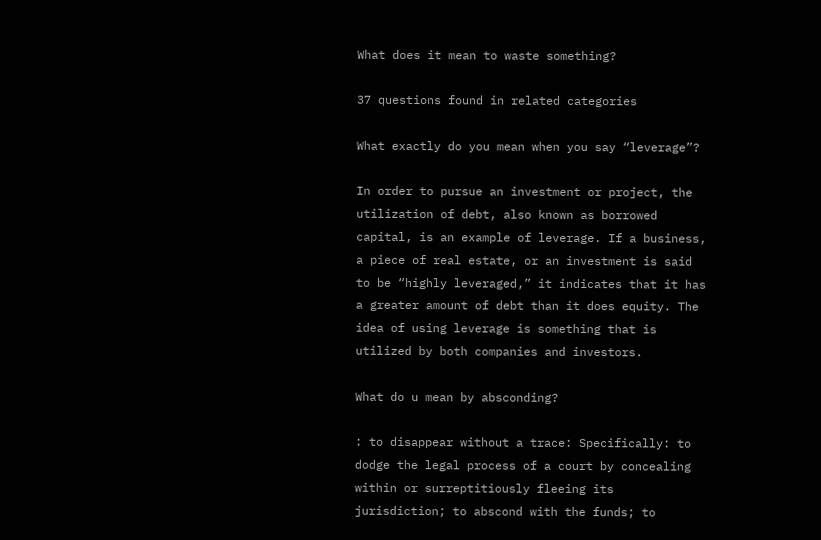What does it mean to waste something?

37 questions found in related categories

What exactly do you mean when you say “leverage”?

In order to pursue an investment or project, the utilization of debt, also known as borrowed capital, is an example of leverage. If a business, a piece of real estate, or an investment is said to be “highly leveraged,” it indicates that it has a greater amount of debt than it does equity. The idea of using leverage is something that is utilized by both companies and investors.

What do u mean by absconding?

: to disappear without a trace: Specifically: to dodge the legal process of a court by concealing within or surreptitiously fleeing its jurisdiction; to abscond with the funds; to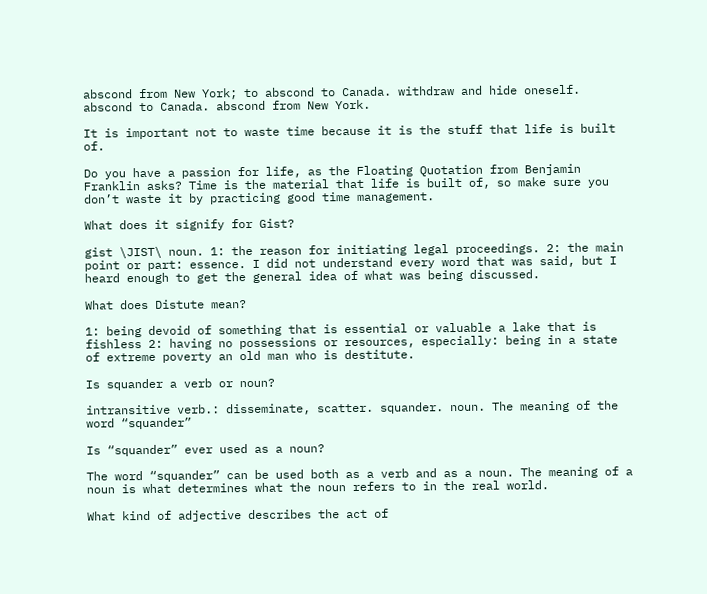abscond from New York; to abscond to Canada. withdraw and hide oneself. abscond to Canada. abscond from New York.

It is important not to waste time because it is the stuff that life is built of.

Do you have a passion for life, as the Floating Quotation from Benjamin Franklin asks? Time is the material that life is built of, so make sure you don’t waste it by practicing good time management.

What does it signify for Gist?

gist \JIST\ noun. 1: the reason for initiating legal proceedings. 2: the main point or part: essence. I did not understand every word that was said, but I heard enough to get the general idea of what was being discussed.

What does Distute mean?

1: being devoid of something that is essential or valuable a lake that is fishless 2: having no possessions or resources, especially: being in a state of extreme poverty an old man who is destitute.

Is squander a verb or noun?

intransitive verb.: disseminate, scatter. squander. noun. The meaning of the word “squander”

Is “squander” ever used as a noun?

The word “squander” can be used both as a verb and as a noun. The meaning of a noun is what determines what the noun refers to in the real world.

What kind of adjective describes the act of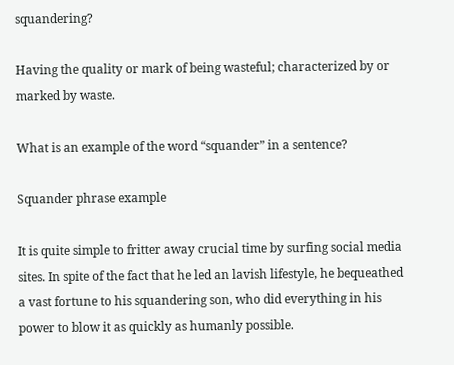squandering?

Having the quality or mark of being wasteful; characterized by or marked by waste.

What is an example of the word “squander” in a sentence?

Squander phrase example

It is quite simple to fritter away crucial time by surfing social media sites. In spite of the fact that he led an lavish lifestyle, he bequeathed a vast fortune to his squandering son, who did everything in his power to blow it as quickly as humanly possible.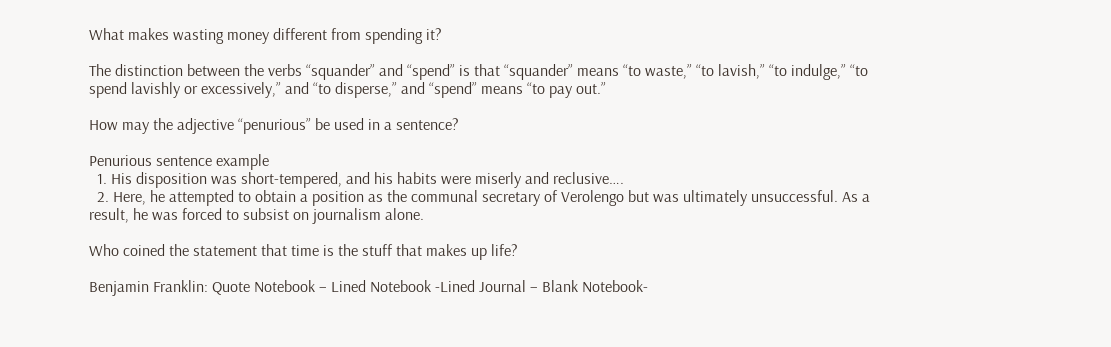What makes wasting money different from spending it?

The distinction between the verbs “squander” and “spend” is that “squander” means “to waste,” “to lavish,” “to indulge,” “to spend lavishly or excessively,” and “to disperse,” and “spend” means “to pay out.”

How may the adjective “penurious” be used in a sentence?

Penurious sentence example
  1. His disposition was short-tempered, and his habits were miserly and reclusive….
  2. Here, he attempted to obtain a position as the communal secretary of Verolengo but was ultimately unsuccessful. As a result, he was forced to subsist on journalism alone.

Who coined the statement that time is the stuff that makes up life?

Benjamin Franklin: Quote Notebook – Lined Notebook -Lined Journal – Blank Notebook-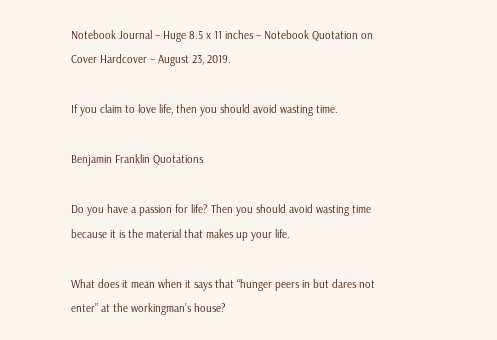Notebook Journal – Huge 8.5 x 11 inches – Notebook Quotation on Cover Hardcover – August 23, 2019.

If you claim to love life, then you should avoid wasting time.

Benjamin Franklin Quotations

Do you have a passion for life? Then you should avoid wasting time because it is the material that makes up your life.

What does it mean when it says that “hunger peers in but dares not enter” at the workingman’s house?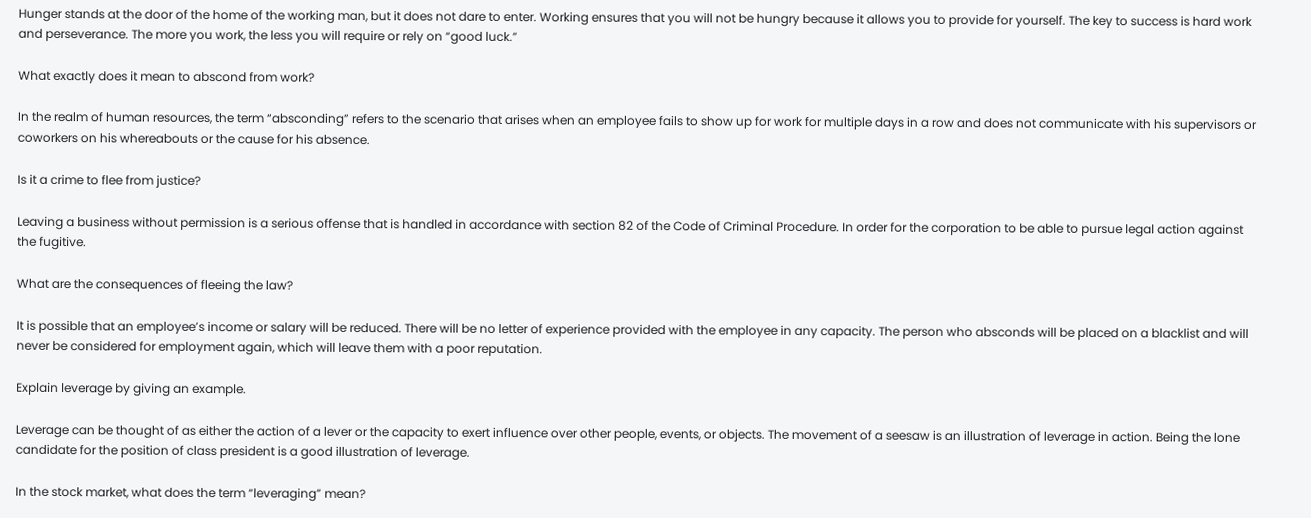Hunger stands at the door of the home of the working man, but it does not dare to enter. Working ensures that you will not be hungry because it allows you to provide for yourself. The key to success is hard work and perseverance. The more you work, the less you will require or rely on “good luck.”

What exactly does it mean to abscond from work?

In the realm of human resources, the term “absconding” refers to the scenario that arises when an employee fails to show up for work for multiple days in a row and does not communicate with his supervisors or coworkers on his whereabouts or the cause for his absence.

Is it a crime to flee from justice?

Leaving a business without permission is a serious offense that is handled in accordance with section 82 of the Code of Criminal Procedure. In order for the corporation to be able to pursue legal action against the fugitive.

What are the consequences of fleeing the law?

It is possible that an employee’s income or salary will be reduced. There will be no letter of experience provided with the employee in any capacity. The person who absconds will be placed on a blacklist and will never be considered for employment again, which will leave them with a poor reputation.

Explain leverage by giving an example.

Leverage can be thought of as either the action of a lever or the capacity to exert influence over other people, events, or objects. The movement of a seesaw is an illustration of leverage in action. Being the lone candidate for the position of class president is a good illustration of leverage.

In the stock market, what does the term “leveraging” mean?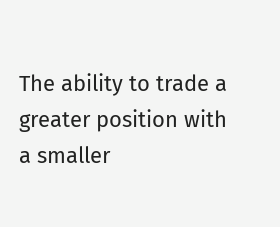The ability to trade a greater position with a smaller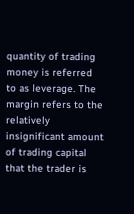quantity of trading money is referred to as leverage. The margin refers to the relatively insignificant amount of trading capital that the trader is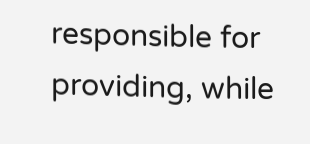responsible for providing, while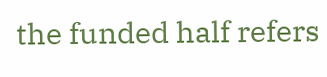the funded half refers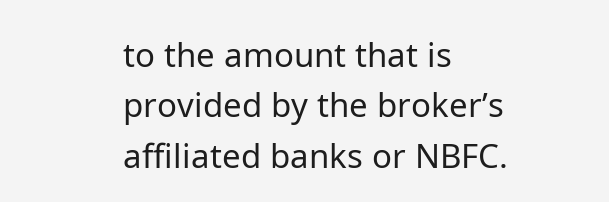to the amount that is provided by the broker’s affiliated banks or NBFC.